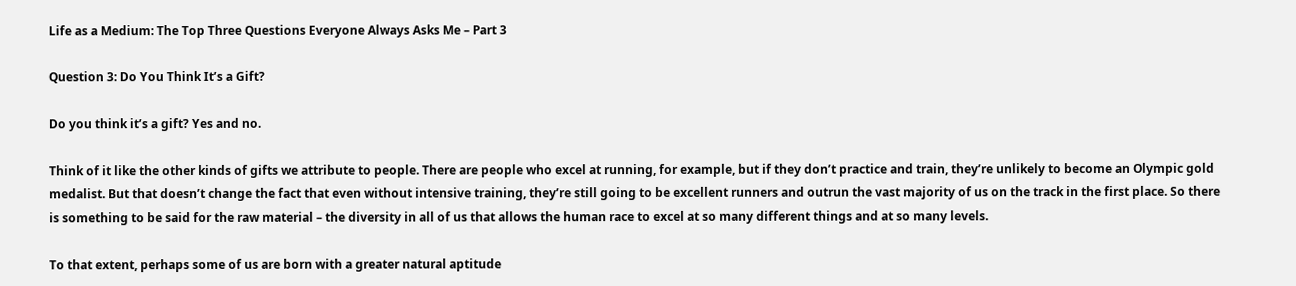Life as a Medium: The Top Three Questions Everyone Always Asks Me – Part 3

Question 3: Do You Think It’s a Gift?

Do you think it’s a gift? Yes and no.

Think of it like the other kinds of gifts we attribute to people. There are people who excel at running, for example, but if they don’t practice and train, they’re unlikely to become an Olympic gold medalist. But that doesn’t change the fact that even without intensive training, they’re still going to be excellent runners and outrun the vast majority of us on the track in the first place. So there is something to be said for the raw material – the diversity in all of us that allows the human race to excel at so many different things and at so many levels.

To that extent, perhaps some of us are born with a greater natural aptitude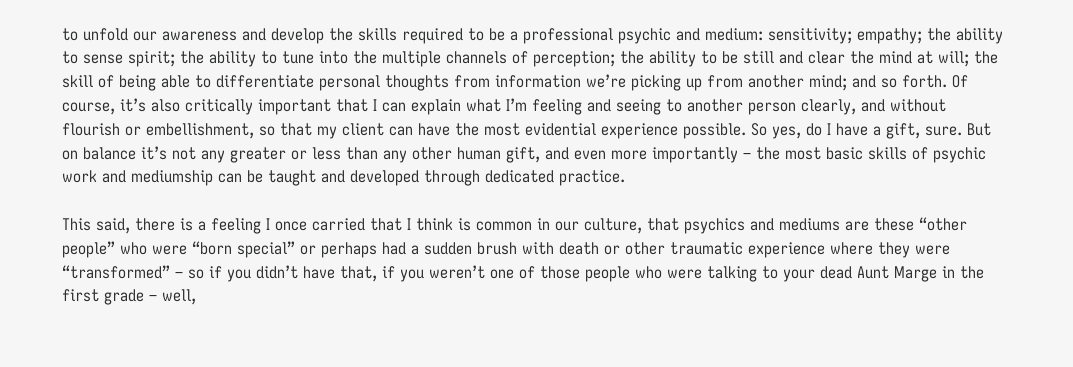to unfold our awareness and develop the skills required to be a professional psychic and medium: sensitivity; empathy; the ability to sense spirit; the ability to tune into the multiple channels of perception; the ability to be still and clear the mind at will; the skill of being able to differentiate personal thoughts from information we’re picking up from another mind; and so forth. Of course, it’s also critically important that I can explain what I’m feeling and seeing to another person clearly, and without flourish or embellishment, so that my client can have the most evidential experience possible. So yes, do I have a gift, sure. But on balance it’s not any greater or less than any other human gift, and even more importantly – the most basic skills of psychic work and mediumship can be taught and developed through dedicated practice.

This said, there is a feeling I once carried that I think is common in our culture, that psychics and mediums are these “other people” who were “born special” or perhaps had a sudden brush with death or other traumatic experience where they were “transformed” – so if you didn’t have that, if you weren’t one of those people who were talking to your dead Aunt Marge in the first grade – well,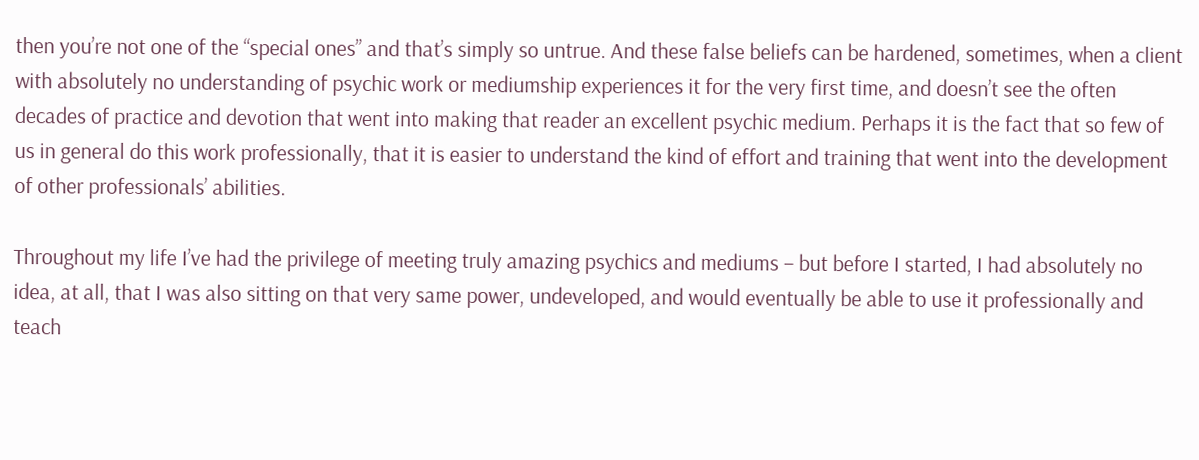then you’re not one of the “special ones” and that’s simply so untrue. And these false beliefs can be hardened, sometimes, when a client with absolutely no understanding of psychic work or mediumship experiences it for the very first time, and doesn’t see the often decades of practice and devotion that went into making that reader an excellent psychic medium. Perhaps it is the fact that so few of us in general do this work professionally, that it is easier to understand the kind of effort and training that went into the development of other professionals’ abilities.

Throughout my life I’ve had the privilege of meeting truly amazing psychics and mediums – but before I started, I had absolutely no idea, at all, that I was also sitting on that very same power, undeveloped, and would eventually be able to use it professionally and teach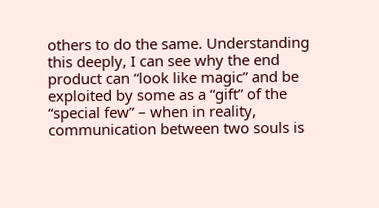others to do the same. Understanding this deeply, I can see why the end product can “look like magic” and be exploited by some as a “gift” of the “special few” – when in reality, communication between two souls is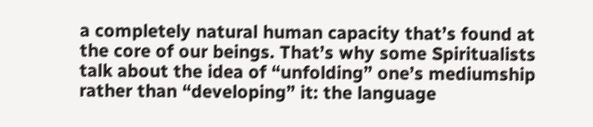a completely natural human capacity that’s found at the core of our beings. That’s why some Spiritualists talk about the idea of “unfolding” one’s mediumship rather than “developing” it: the language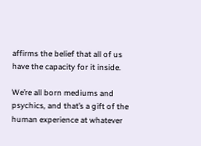affirms the belief that all of us have the capacity for it inside.

We’re all born mediums and psychics, and that’s a gift of the human experience at whatever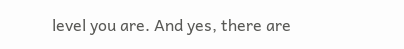level you are. And yes, there are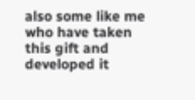also some like me who have taken this gift and developed it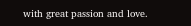with great passion and love.